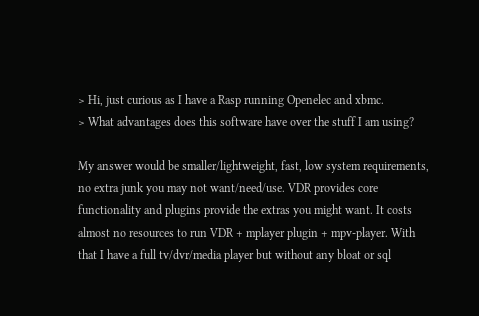> Hi, just curious as I have a Rasp running Openelec and xbmc.
> What advantages does this software have over the stuff I am using?

My answer would be smaller/lightweight, fast, low system requirements,
no extra junk you may not want/need/use. VDR provides core
functionality and plugins provide the extras you might want. It costs
almost no resources to run VDR + mplayer plugin + mpv-player. With
that I have a full tv/dvr/media player but without any bloat or sql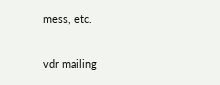mess, etc.

vdr mailing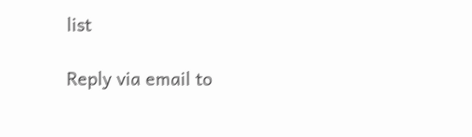list

Reply via email to